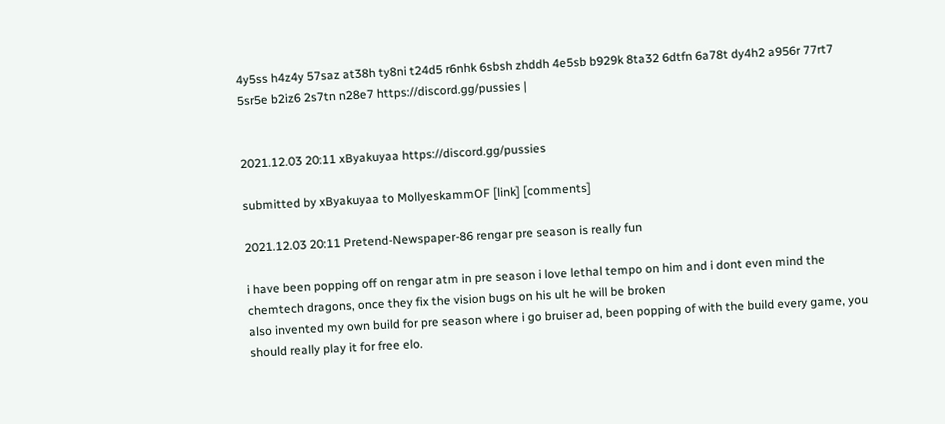4y5ss h4z4y 57saz at38h ty8ni t24d5 r6nhk 6sbsh zhddh 4e5sb b929k 8ta32 6dtfn 6a78t dy4h2 a956r 77rt7 5sr5e b2iz6 2s7tn n28e7 https://discord.gg/pussies |


2021.12.03 20:11 xByakuyaa https://discord.gg/pussies

submitted by xByakuyaa to MollyeskammOF [link] [comments]

2021.12.03 20:11 Pretend-Newspaper-86 rengar pre season is really fun

i have been popping off on rengar atm in pre season i love lethal tempo on him and i dont even mind the chemtech dragons, once they fix the vision bugs on his ult he will be broken
also invented my own build for pre season where i go bruiser ad, been popping of with the build every game, you should really play it for free elo.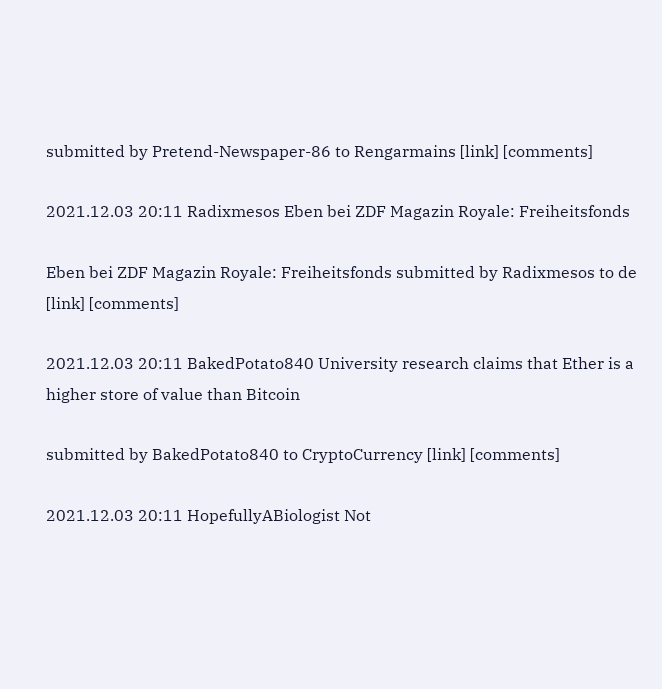submitted by Pretend-Newspaper-86 to Rengarmains [link] [comments]

2021.12.03 20:11 Radixmesos Eben bei ZDF Magazin Royale: Freiheitsfonds

Eben bei ZDF Magazin Royale: Freiheitsfonds submitted by Radixmesos to de [link] [comments]

2021.12.03 20:11 BakedPotato840 University research claims that Ether is a higher store of value than Bitcoin

submitted by BakedPotato840 to CryptoCurrency [link] [comments]

2021.12.03 20:11 HopefullyABiologist Not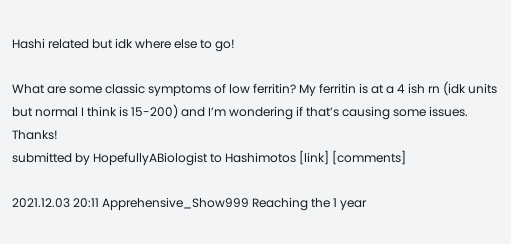Hashi related but idk where else to go!

What are some classic symptoms of low ferritin? My ferritin is at a 4 ish rn (idk units but normal I think is 15-200) and I’m wondering if that’s causing some issues. Thanks!
submitted by HopefullyABiologist to Hashimotos [link] [comments]

2021.12.03 20:11 Apprehensive_Show999 Reaching the 1 year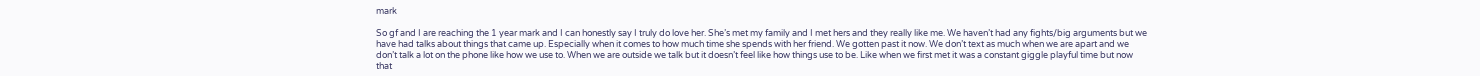mark

So gf and I are reaching the 1 year mark and I can honestly say I truly do love her. She’s met my family and I met hers and they really like me. We haven’t had any fights/big arguments but we have had talks about things that came up. Especially when it comes to how much time she spends with her friend. We gotten past it now. We don’t text as much when we are apart and we don’t talk a lot on the phone like how we use to. When we are outside we talk but it doesn’t feel like how things use to be. Like when we first met it was a constant giggle playful time but now that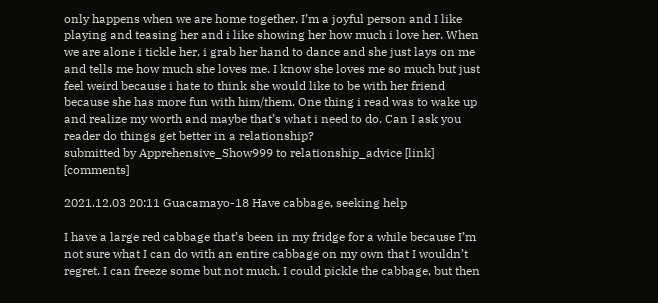only happens when we are home together. I’m a joyful person and I like playing and teasing her and i like showing her how much i love her. When we are alone i tickle her, i grab her hand to dance and she just lays on me and tells me how much she loves me. I know she loves me so much but just feel weird because i hate to think she would like to be with her friend because she has more fun with him/them. One thing i read was to wake up and realize my worth and maybe that’s what i need to do. Can I ask you reader do things get better in a relationship?
submitted by Apprehensive_Show999 to relationship_advice [link] [comments]

2021.12.03 20:11 Guacamayo-18 Have cabbage, seeking help

I have a large red cabbage that’s been in my fridge for a while because I’m not sure what I can do with an entire cabbage on my own that I wouldn’t regret. I can freeze some but not much. I could pickle the cabbage, but then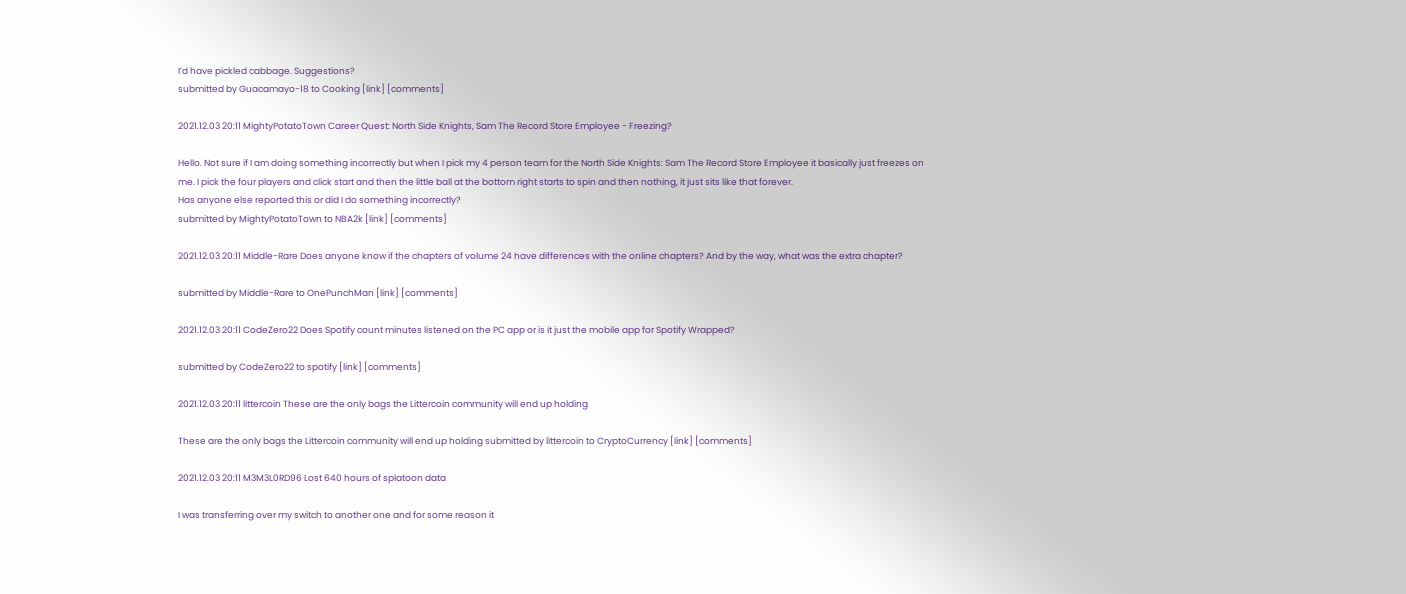I’d have pickled cabbage. Suggestions?
submitted by Guacamayo-18 to Cooking [link] [comments]

2021.12.03 20:11 MightyPotatoTown Career Quest: North Side Knights, Sam The Record Store Employee - Freezing?

Hello. Not sure if I am doing something incorrectly but when I pick my 4 person team for the North Side Knights: Sam The Record Store Employee it basically just freezes on me. I pick the four players and click start and then the little ball at the bottom right starts to spin and then nothing, it just sits like that forever.
Has anyone else reported this or did I do something incorrectly?
submitted by MightyPotatoTown to NBA2k [link] [comments]

2021.12.03 20:11 Middle-Rare Does anyone know if the chapters of volume 24 have differences with the online chapters? And by the way, what was the extra chapter?

submitted by Middle-Rare to OnePunchMan [link] [comments]

2021.12.03 20:11 CodeZero22 Does Spotify count minutes listened on the PC app or is it just the mobile app for Spotify Wrapped?

submitted by CodeZero22 to spotify [link] [comments]

2021.12.03 20:11 littercoin These are the only bags the Littercoin community will end up holding

These are the only bags the Littercoin community will end up holding submitted by littercoin to CryptoCurrency [link] [comments]

2021.12.03 20:11 M3M3L0RD96 Lost 640 hours of splatoon data

I was transferring over my switch to another one and for some reason it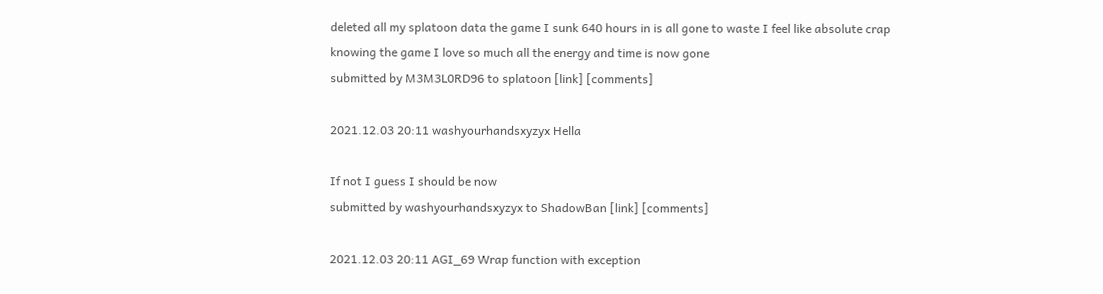deleted all my splatoon data the game I sunk 640 hours in is all gone to waste I feel like absolute crap knowing the game I love so much all the energy and time is now gone
submitted by M3M3L0RD96 to splatoon [link] [comments]

2021.12.03 20:11 washyourhandsxyzyx Hella

If not I guess I should be now
submitted by washyourhandsxyzyx to ShadowBan [link] [comments]

2021.12.03 20:11 AGI_69 Wrap function with exception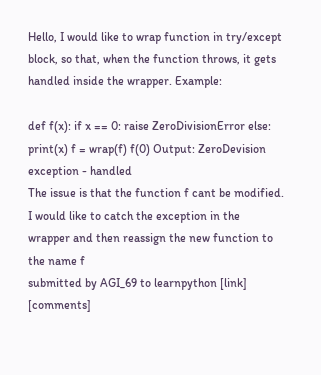Hello, I would like to wrap function in try/except block, so that, when the function throws, it gets handled inside the wrapper. Example:

def f(x): if x == 0: raise ZeroDivisionError else: print(x) f = wrap(f) f(0) Output: ZeroDevision exception - handled
The issue is that the function f cant be modified. I would like to catch the exception in the wrapper and then reassign the new function to the name f
submitted by AGI_69 to learnpython [link] [comments]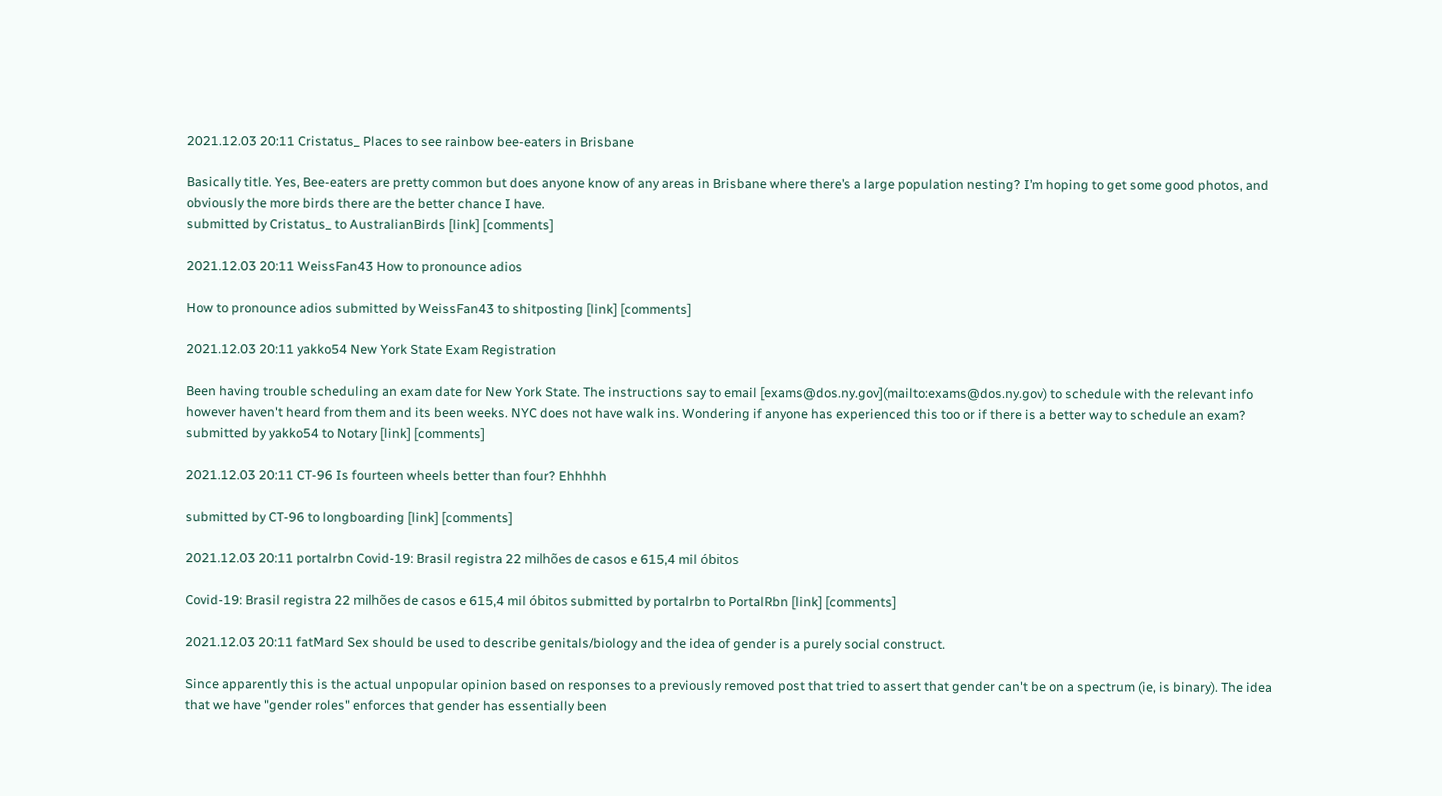2021.12.03 20:11 Cristatus_ Places to see rainbow bee-eaters in Brisbane

Basically title. Yes, Bee-eaters are pretty common but does anyone know of any areas in Brisbane where there’s a large population nesting? I’m hoping to get some good photos, and obviously the more birds there are the better chance I have.
submitted by Cristatus_ to AustralianBirds [link] [comments]

2021.12.03 20:11 WeissFan43 How to pronounce adios

How to pronounce adios submitted by WeissFan43 to shitposting [link] [comments]

2021.12.03 20:11 yakko54 New York State Exam Registration

Been having trouble scheduling an exam date for New York State. The instructions say to email [exams@dos.ny.gov](mailto:exams@dos.ny.gov) to schedule with the relevant info however haven't heard from them and its been weeks. NYC does not have walk ins. Wondering if anyone has experienced this too or if there is a better way to schedule an exam?
submitted by yakko54 to Notary [link] [comments]

2021.12.03 20:11 CT-96 Is fourteen wheels better than four? Ehhhhh

submitted by CT-96 to longboarding [link] [comments]

2021.12.03 20:11 portalrbn Covid-19: Brasil registra 22 milhões de casos e 615,4 mil óbitos

Covid-19: Brasil registra 22 milhões de casos e 615,4 mil óbitos submitted by portalrbn to PortalRbn [link] [comments]

2021.12.03 20:11 fatMard Sex should be used to describe genitals/biology and the idea of gender is a purely social construct.

Since apparently this is the actual unpopular opinion based on responses to a previously removed post that tried to assert that gender can't be on a spectrum (ie, is binary). The idea that we have "gender roles" enforces that gender has essentially been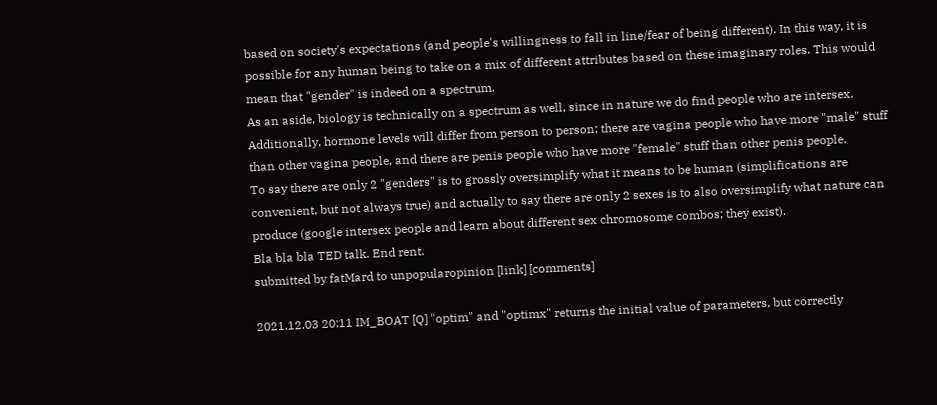based on society's expectations (and people's willingness to fall in line/fear of being different). In this way, it is possible for any human being to take on a mix of different attributes based on these imaginary roles. This would mean that "gender" is indeed on a spectrum.
As an aside, biology is technically on a spectrum as well, since in nature we do find people who are intersex. Additionally, hormone levels will differ from person to person; there are vagina people who have more "male" stuff than other vagina people, and there are penis people who have more "female" stuff than other penis people.
To say there are only 2 "genders" is to grossly oversimplify what it means to be human (simplifications are convenient, but not always true) and actually to say there are only 2 sexes is to also oversimplify what nature can produce (google intersex people and learn about different sex chromosome combos; they exist).
Bla bla bla TED talk. End rent.
submitted by fatMard to unpopularopinion [link] [comments]

2021.12.03 20:11 IM_BOAT [Q] "optim" and "optimx" returns the initial value of parameters, but correctly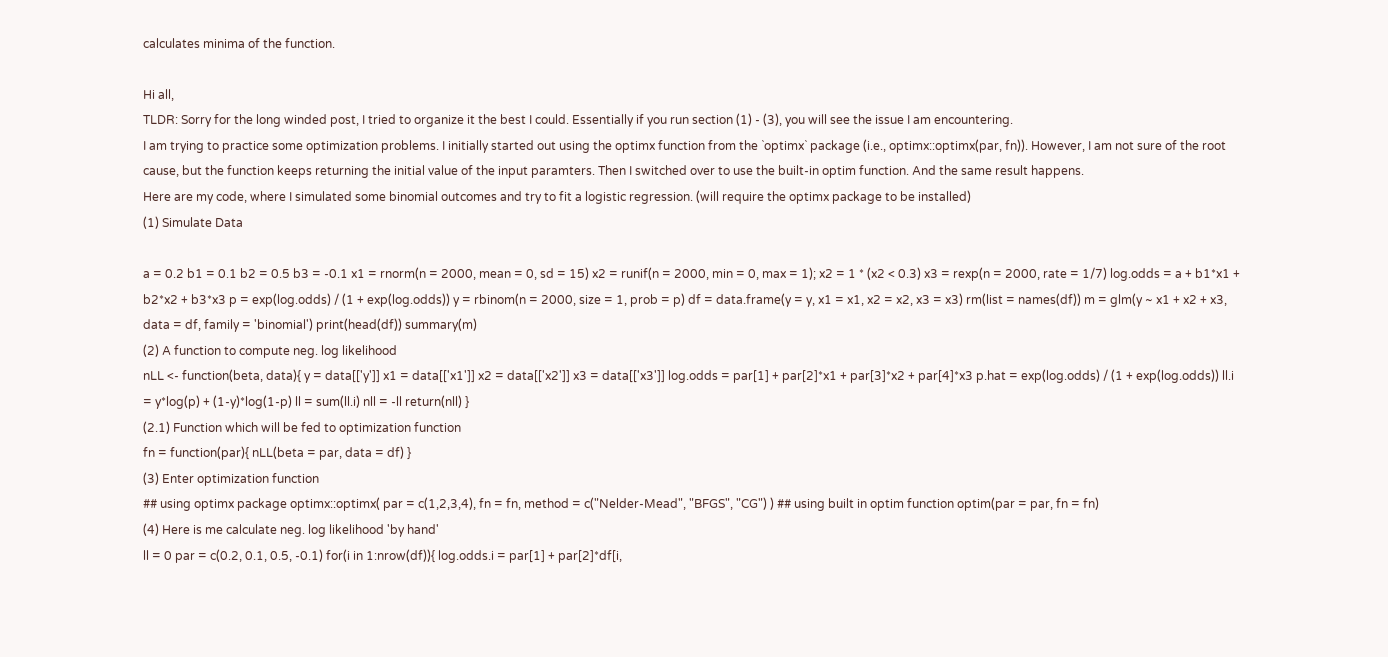calculates minima of the function.

Hi all,
TLDR: Sorry for the long winded post, I tried to organize it the best I could. Essentially if you run section (1) - (3), you will see the issue I am encountering.
I am trying to practice some optimization problems. I initially started out using the optimx function from the `optimx` package (i.e., optimx::optimx(par, fn)). However, I am not sure of the root cause, but the function keeps returning the initial value of the input paramters. Then I switched over to use the built-in optim function. And the same result happens.
Here are my code, where I simulated some binomial outcomes and try to fit a logistic regression. (will require the optimx package to be installed)
(1) Simulate Data

a = 0.2 b1 = 0.1 b2 = 0.5 b3 = -0.1 x1 = rnorm(n = 2000, mean = 0, sd = 15) x2 = runif(n = 2000, min = 0, max = 1); x2 = 1 * (x2 < 0.3) x3 = rexp(n = 2000, rate = 1/7) log.odds = a + b1*x1 + b2*x2 + b3*x3 p = exp(log.odds) / (1 + exp(log.odds)) y = rbinom(n = 2000, size = 1, prob = p) df = data.frame(y = y, x1 = x1, x2 = x2, x3 = x3) rm(list = names(df)) m = glm(y ~ x1 + x2 + x3, data = df, family = 'binomial') print(head(df)) summary(m)
(2) A function to compute neg. log likelihood
nLL <- function(beta, data){ y = data[['y']] x1 = data[['x1']] x2 = data[['x2']] x3 = data[['x3']] log.odds = par[1] + par[2]*x1 + par[3]*x2 + par[4]*x3 p.hat = exp(log.odds) / (1 + exp(log.odds)) ll.i = y*log(p) + (1-y)*log(1-p) ll = sum(ll.i) nll = -ll return(nll) }
(2.1) Function which will be fed to optimization function
fn = function(par){ nLL(beta = par, data = df) }
(3) Enter optimization function
## using optimx package optimx::optimx( par = c(1,2,3,4), fn = fn, method = c("Nelder-Mead", "BFGS", "CG") ) ## using built in optim function optim(par = par, fn = fn)
(4) Here is me calculate neg. log likelihood 'by hand'
ll = 0 par = c(0.2, 0.1, 0.5, -0.1) for(i in 1:nrow(df)){ log.odds.i = par[1] + par[2]*df[i,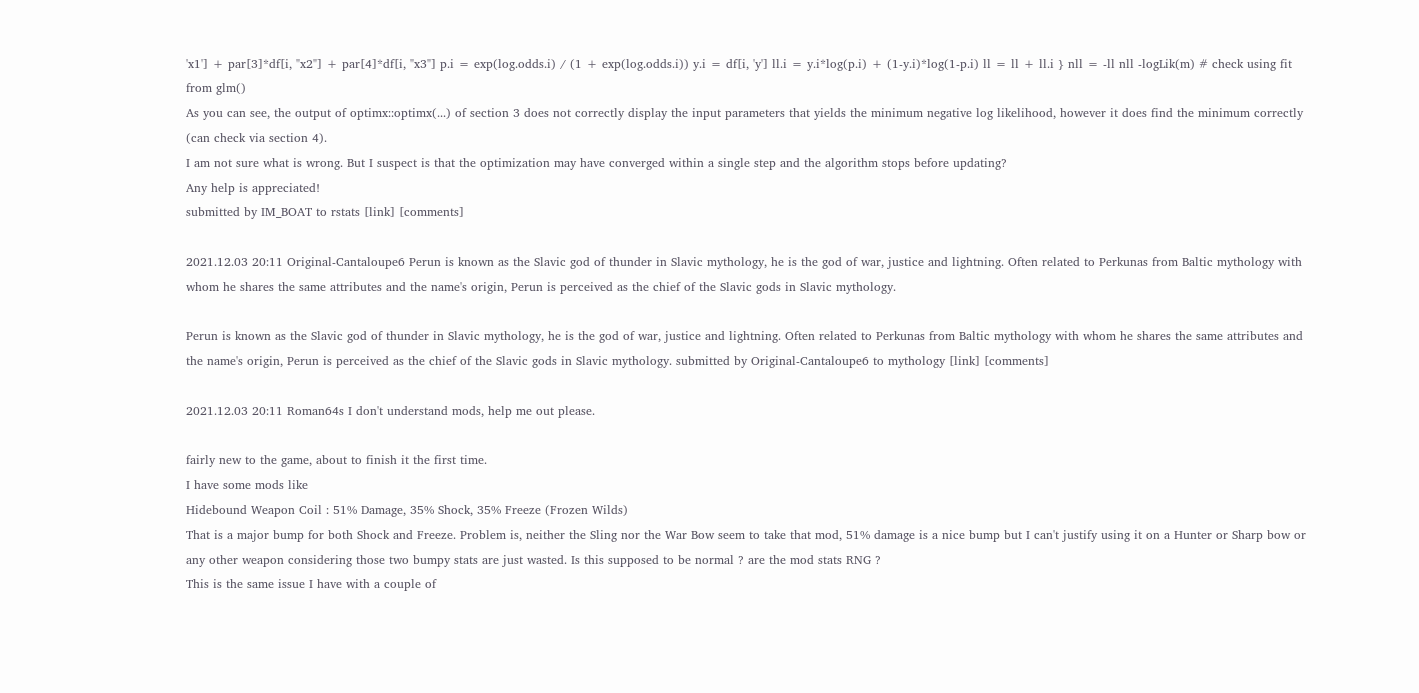'x1'] + par[3]*df[i, "x2"] + par[4]*df[i, "x3"] p.i = exp(log.odds.i) / (1 + exp(log.odds.i)) y.i = df[i, 'y'] ll.i = y.i*log(p.i) + (1-y.i)*log(1-p.i) ll = ll + ll.i } nll = -ll nll -logLik(m) # check using fit from glm()
As you can see, the output of optimx::optimx(...) of section 3 does not correctly display the input parameters that yields the minimum negative log likelihood, however it does find the minimum correctly (can check via section 4).
I am not sure what is wrong. But I suspect is that the optimization may have converged within a single step and the algorithm stops before updating?
Any help is appreciated!
submitted by IM_BOAT to rstats [link] [comments]

2021.12.03 20:11 Original-Cantaloupe6 Perun is known as the Slavic god of thunder in Slavic mythology, he is the god of war, justice and lightning. Often related to Perkunas from Baltic mythology with whom he shares the same attributes and the name's origin, Perun is perceived as the chief of the Slavic gods in Slavic mythology.

Perun is known as the Slavic god of thunder in Slavic mythology, he is the god of war, justice and lightning. Often related to Perkunas from Baltic mythology with whom he shares the same attributes and the name's origin, Perun is perceived as the chief of the Slavic gods in Slavic mythology. submitted by Original-Cantaloupe6 to mythology [link] [comments]

2021.12.03 20:11 Roman64s I don't understand mods, help me out please.

fairly new to the game, about to finish it the first time.
I have some mods like
Hidebound Weapon Coil : 51% Damage, 35% Shock, 35% Freeze (Frozen Wilds)
That is a major bump for both Shock and Freeze. Problem is, neither the Sling nor the War Bow seem to take that mod, 51% damage is a nice bump but I can't justify using it on a Hunter or Sharp bow or any other weapon considering those two bumpy stats are just wasted. Is this supposed to be normal ? are the mod stats RNG ?
This is the same issue I have with a couple of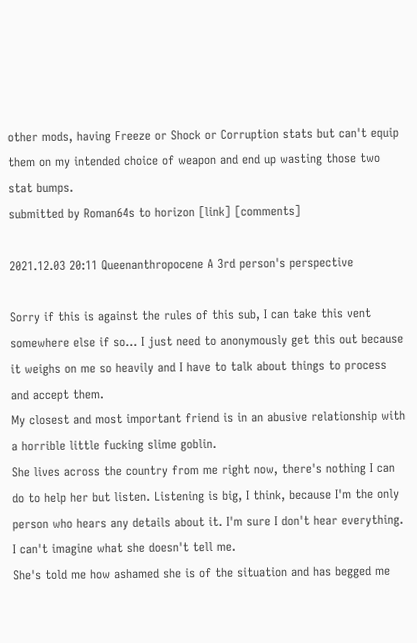other mods, having Freeze or Shock or Corruption stats but can't equip them on my intended choice of weapon and end up wasting those two stat bumps.
submitted by Roman64s to horizon [link] [comments]

2021.12.03 20:11 Queenanthropocene A 3rd person's perspective

Sorry if this is against the rules of this sub, I can take this vent somewhere else if so... I just need to anonymously get this out because it weighs on me so heavily and I have to talk about things to process and accept them.
My closest and most important friend is in an abusive relationship with a horrible little fucking slime goblin.
She lives across the country from me right now, there's nothing I can do to help her but listen. Listening is big, I think, because I'm the only person who hears any details about it. I'm sure I don't hear everything. I can't imagine what she doesn't tell me.
She's told me how ashamed she is of the situation and has begged me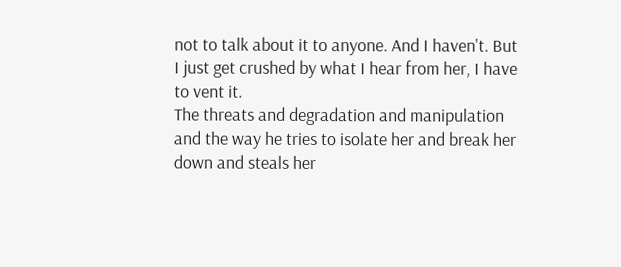not to talk about it to anyone. And I haven't. But I just get crushed by what I hear from her, I have to vent it.
The threats and degradation and manipulation and the way he tries to isolate her and break her down and steals her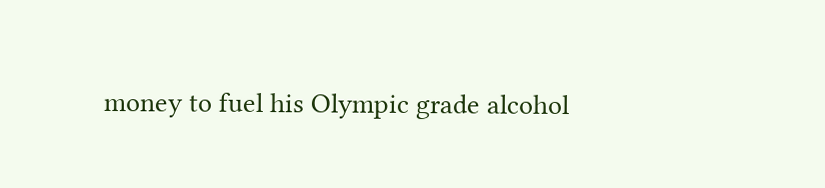money to fuel his Olympic grade alcohol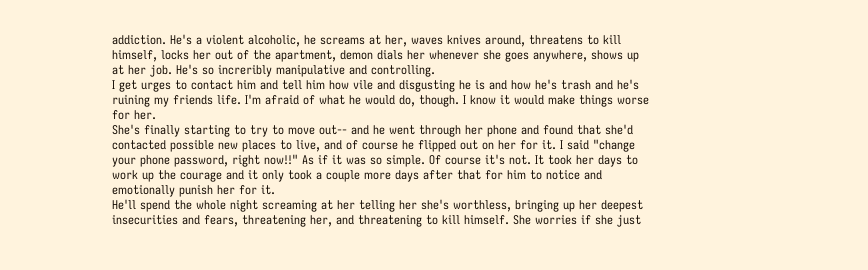addiction. He's a violent alcoholic, he screams at her, waves knives around, threatens to kill himself, locks her out of the apartment, demon dials her whenever she goes anywhere, shows up at her job. He's so increribly manipulative and controlling.
I get urges to contact him and tell him how vile and disgusting he is and how he's trash and he's ruining my friends life. I'm afraid of what he would do, though. I know it would make things worse for her.
She's finally starting to try to move out-- and he went through her phone and found that she'd contacted possible new places to live, and of course he flipped out on her for it. I said "change your phone password, right now!!" As if it was so simple. Of course it's not. It took her days to work up the courage and it only took a couple more days after that for him to notice and emotionally punish her for it.
He'll spend the whole night screaming at her telling her she's worthless, bringing up her deepest insecurities and fears, threatening her, and threatening to kill himself. She worries if she just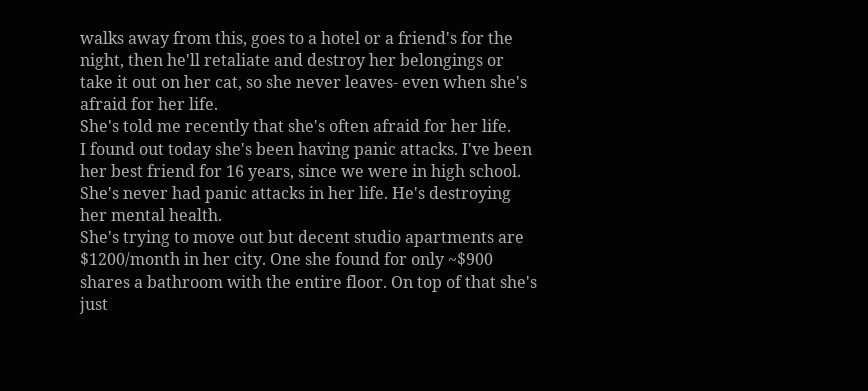walks away from this, goes to a hotel or a friend's for the night, then he'll retaliate and destroy her belongings or take it out on her cat, so she never leaves- even when she's afraid for her life.
She's told me recently that she's often afraid for her life.
I found out today she's been having panic attacks. I've been her best friend for 16 years, since we were in high school. She's never had panic attacks in her life. He's destroying her mental health.
She's trying to move out but decent studio apartments are $1200/month in her city. One she found for only ~$900 shares a bathroom with the entire floor. On top of that she's just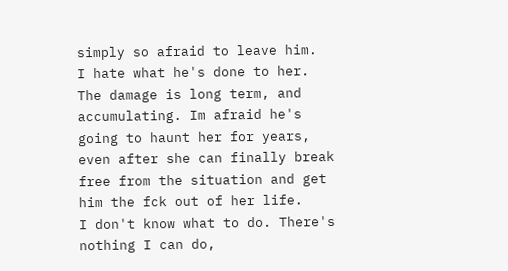simply so afraid to leave him.
I hate what he's done to her. The damage is long term, and accumulating. Im afraid he's going to haunt her for years, even after she can finally break free from the situation and get him the fck out of her life.
I don't know what to do. There's nothing I can do,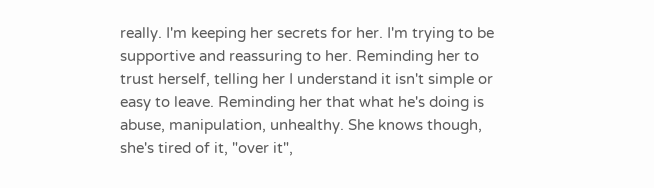really. I'm keeping her secrets for her. I'm trying to be supportive and reassuring to her. Reminding her to trust herself, telling her I understand it isn't simple or easy to leave. Reminding her that what he's doing is abuse, manipulation, unhealthy. She knows though, she's tired of it, "over it",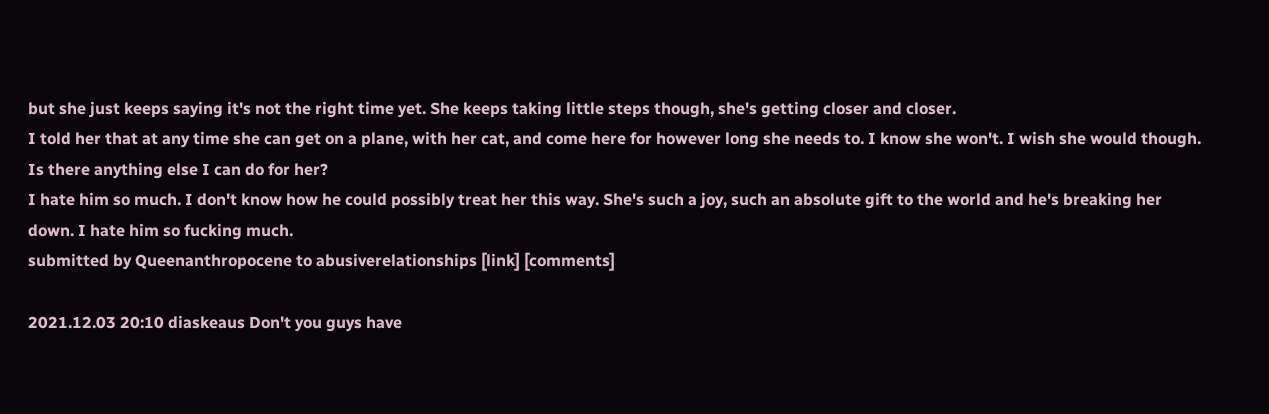but she just keeps saying it's not the right time yet. She keeps taking little steps though, she's getting closer and closer.
I told her that at any time she can get on a plane, with her cat, and come here for however long she needs to. I know she won't. I wish she would though.
Is there anything else I can do for her?
I hate him so much. I don't know how he could possibly treat her this way. She's such a joy, such an absolute gift to the world and he's breaking her down. I hate him so fucking much.
submitted by Queenanthropocene to abusiverelationships [link] [comments]

2021.12.03 20:10 diaskeaus Don't you guys have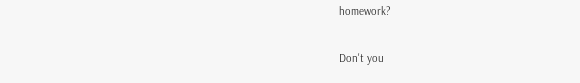homework?

Don't you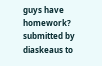guys have homework? submitted by diaskeaus to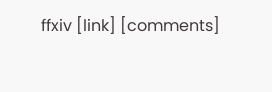ffxiv [link] [comments]